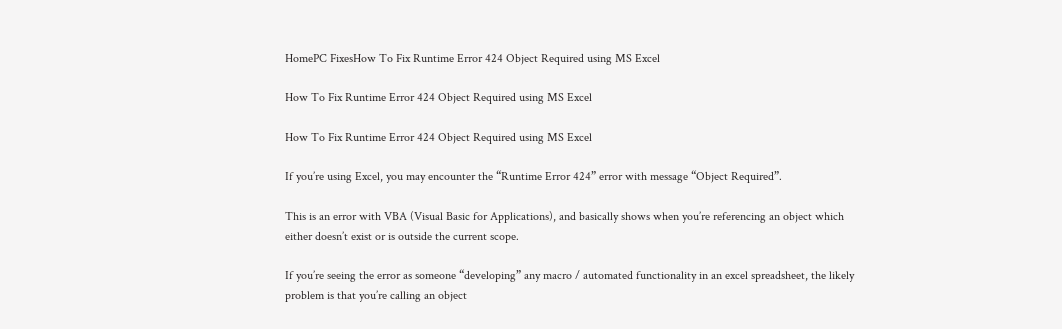HomePC FixesHow To Fix Runtime Error 424 Object Required using MS Excel

How To Fix Runtime Error 424 Object Required using MS Excel

How To Fix Runtime Error 424 Object Required using MS Excel

If you’re using Excel, you may encounter the “Runtime Error 424” error with message “Object Required”.

This is an error with VBA (Visual Basic for Applications), and basically shows when you’re referencing an object which either doesn’t exist or is outside the current scope.

If you’re seeing the error as someone “developing” any macro / automated functionality in an excel spreadsheet, the likely problem is that you’re calling an object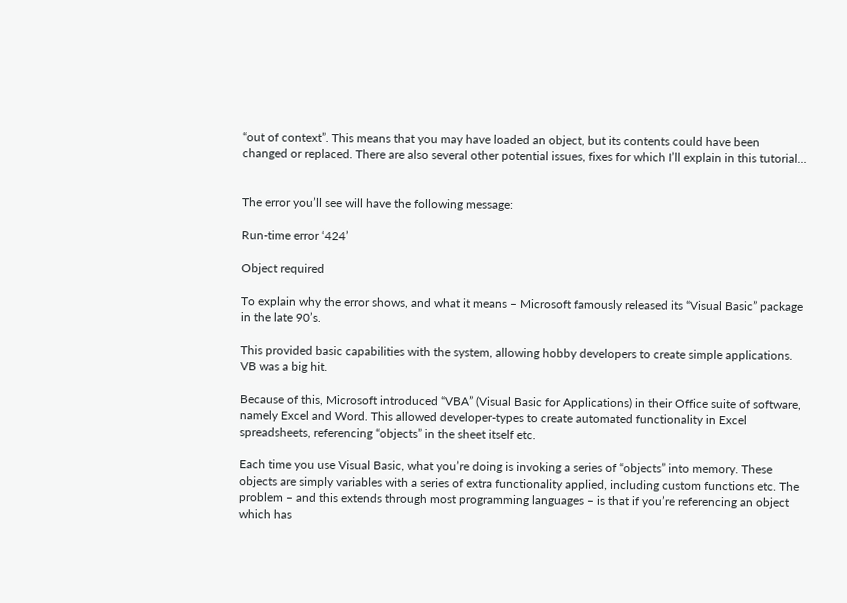“out of context”. This means that you may have loaded an object, but its contents could have been changed or replaced. There are also several other potential issues, fixes for which I’ll explain in this tutorial…


The error you’ll see will have the following message:

Run-time error ‘424’

Object required

To explain why the error shows, and what it means – Microsoft famously released its “Visual Basic” package in the late 90’s.

This provided basic capabilities with the system, allowing hobby developers to create simple applications. VB was a big hit.

Because of this, Microsoft introduced “VBA” (Visual Basic for Applications) in their Office suite of software, namely Excel and Word. This allowed developer-types to create automated functionality in Excel spreadsheets, referencing “objects” in the sheet itself etc.

Each time you use Visual Basic, what you’re doing is invoking a series of “objects” into memory. These objects are simply variables with a series of extra functionality applied, including custom functions etc. The problem – and this extends through most programming languages – is that if you’re referencing an object which has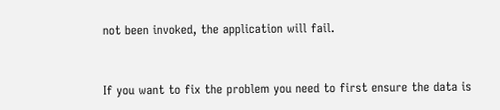not been invoked, the application will fail.


If you want to fix the problem you need to first ensure the data is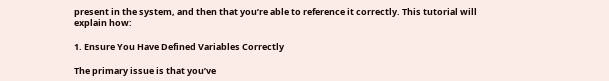present in the system, and then that you’re able to reference it correctly. This tutorial will explain how:

1. Ensure You Have Defined Variables Correctly

The primary issue is that you’ve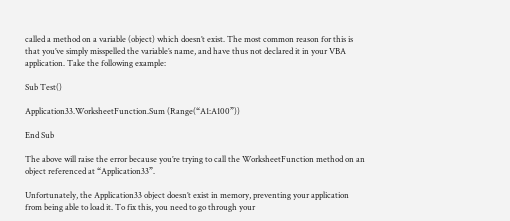called a method on a variable (object) which doesn’t exist. The most common reason for this is that you’ve simply misspelled the variable’s name, and have thus not declared it in your VBA application. Take the following example:

Sub Test()

Application33.WorksheetFunction.Sum (Range(“A1:A100”))

End Sub

The above will raise the error because you’re trying to call the WorksheetFunction method on an object referenced at “Application33”.

Unfortunately, the Application33 object doesn’t exist in memory, preventing your application from being able to load it. To fix this, you need to go through your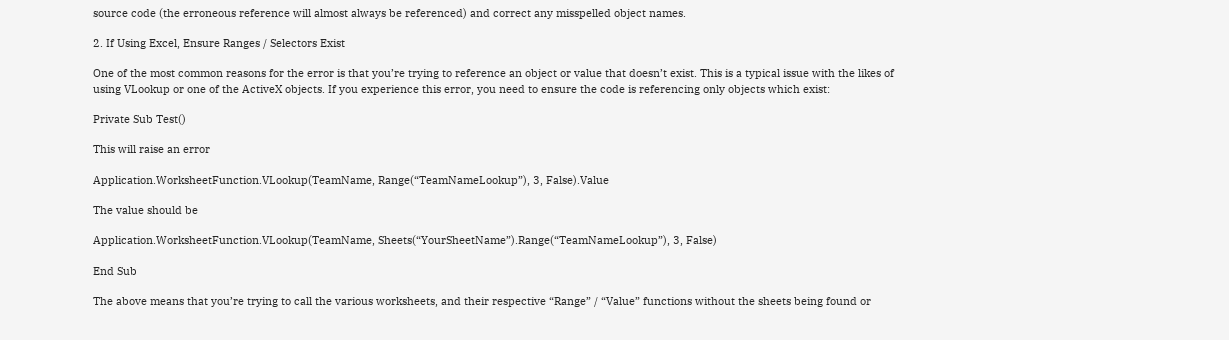source code (the erroneous reference will almost always be referenced) and correct any misspelled object names.

2. If Using Excel, Ensure Ranges / Selectors Exist

One of the most common reasons for the error is that you’re trying to reference an object or value that doesn’t exist. This is a typical issue with the likes of using VLookup or one of the ActiveX objects. If you experience this error, you need to ensure the code is referencing only objects which exist:

Private Sub Test()

This will raise an error

Application.WorksheetFunction.VLookup(TeamName, Range(“TeamNameLookup”), 3, False).Value

The value should be

Application.WorksheetFunction.VLookup(TeamName, Sheets(“YourSheetName”).Range(“TeamNameLookup”), 3, False)

End Sub

The above means that you’re trying to call the various worksheets, and their respective “Range” / “Value” functions without the sheets being found or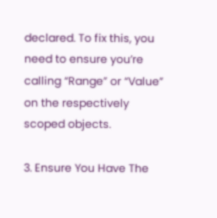declared. To fix this, you need to ensure you’re calling “Range” or “Value” on the respectively scoped objects.

3. Ensure You Have The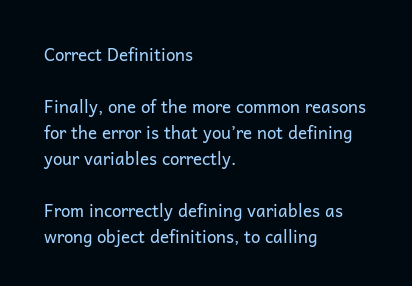Correct Definitions

Finally, one of the more common reasons for the error is that you’re not defining your variables correctly.

From incorrectly defining variables as wrong object definitions, to calling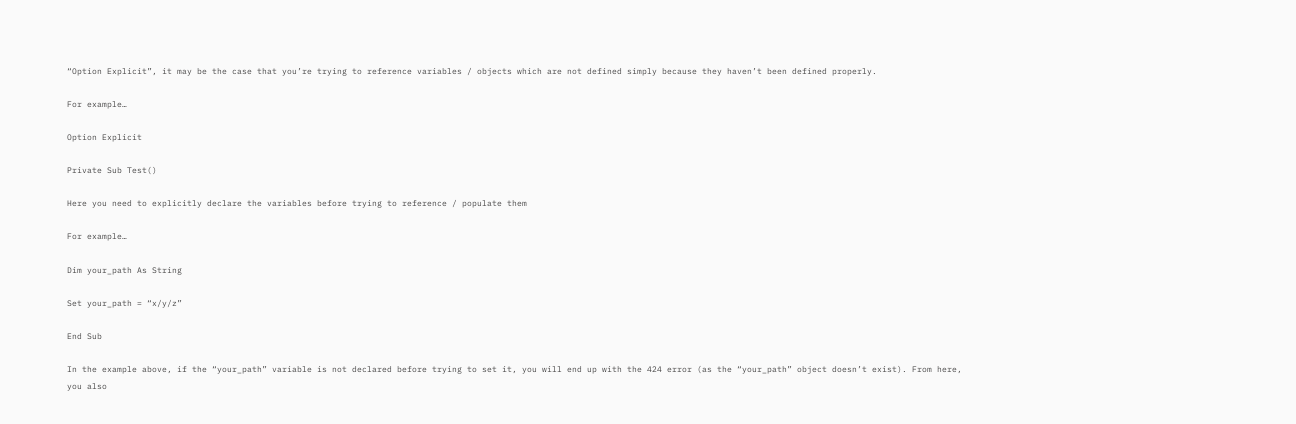“Option Explicit”, it may be the case that you’re trying to reference variables / objects which are not defined simply because they haven’t been defined properly.

For example…

Option Explicit

Private Sub Test()

Here you need to explicitly declare the variables before trying to reference / populate them

For example…

Dim your_path As String

Set your_path = “x/y/z”

End Sub

In the example above, if the “your_path” variable is not declared before trying to set it, you will end up with the 424 error (as the “your_path” object doesn’t exist). From here, you also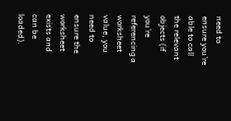need to ensure you’re able to call the relevant objects (if you’re referencing a worksheet value, you need to ensure the worksheet exists and can be loaded).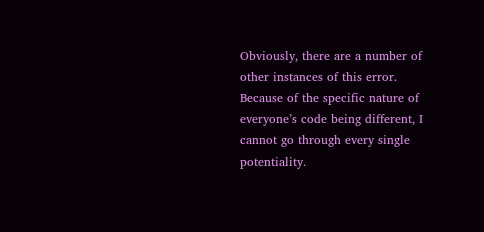Obviously, there are a number of other instances of this error. Because of the specific nature of everyone’s code being different, I cannot go through every single potentiality.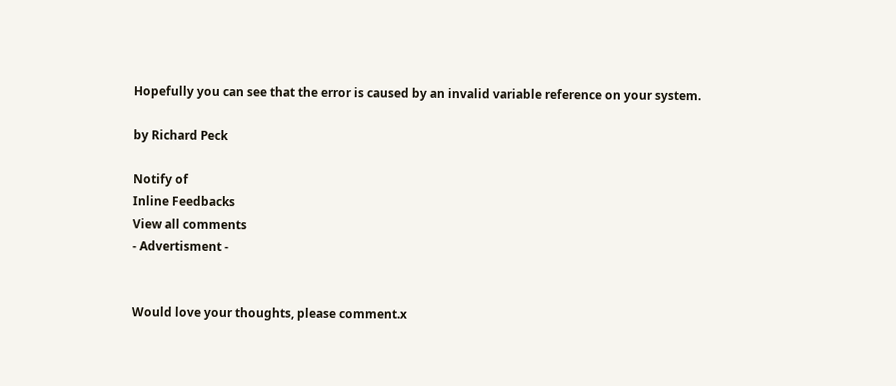Hopefully you can see that the error is caused by an invalid variable reference on your system.

by Richard Peck

Notify of
Inline Feedbacks
View all comments
- Advertisment -


Would love your thoughts, please comment.x